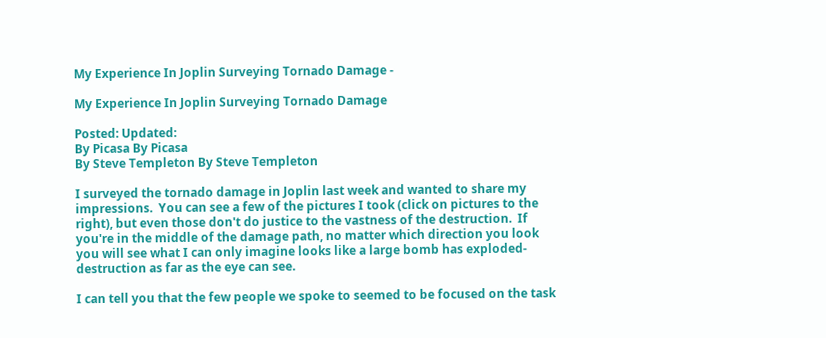My Experience In Joplin Surveying Tornado Damage -

My Experience In Joplin Surveying Tornado Damage

Posted: Updated:
By Picasa By Picasa
By Steve Templeton By Steve Templeton

I surveyed the tornado damage in Joplin last week and wanted to share my impressions.  You can see a few of the pictures I took (click on pictures to the right), but even those don't do justice to the vastness of the destruction.  If you're in the middle of the damage path, no matter which direction you look you will see what I can only imagine looks like a large bomb has exploded-destruction as far as the eye can see.

I can tell you that the few people we spoke to seemed to be focused on the task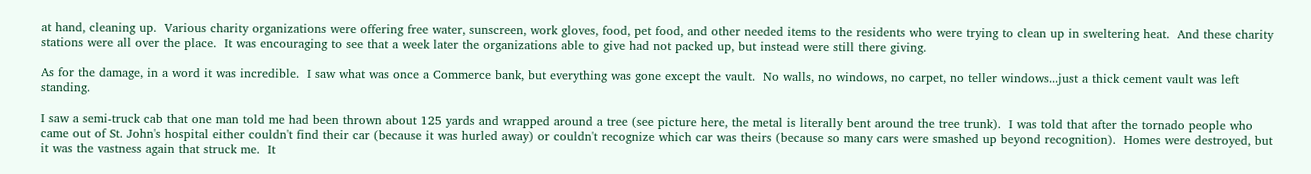at hand, cleaning up.  Various charity organizations were offering free water, sunscreen, work gloves, food, pet food, and other needed items to the residents who were trying to clean up in sweltering heat.  And these charity stations were all over the place.  It was encouraging to see that a week later the organizations able to give had not packed up, but instead were still there giving.

As for the damage, in a word it was incredible.  I saw what was once a Commerce bank, but everything was gone except the vault.  No walls, no windows, no carpet, no teller windows...just a thick cement vault was left standing.

I saw a semi-truck cab that one man told me had been thrown about 125 yards and wrapped around a tree (see picture here, the metal is literally bent around the tree trunk).  I was told that after the tornado people who came out of St. John's hospital either couldn't find their car (because it was hurled away) or couldn't recognize which car was theirs (because so many cars were smashed up beyond recognition).  Homes were destroyed, but it was the vastness again that struck me.  It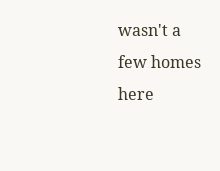wasn't a few homes here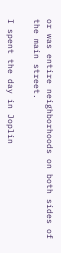or was entire neighborhoods on both sides of the main street.

I spent the day in Joplin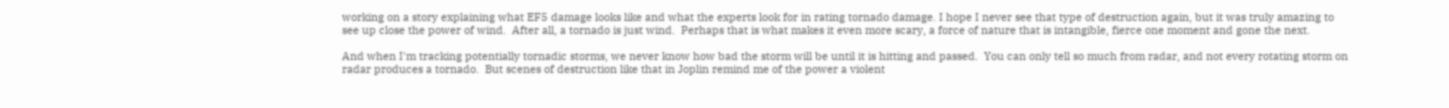working on a story explaining what EF5 damage looks like and what the experts look for in rating tornado damage. I hope I never see that type of destruction again, but it was truly amazing to see up close the power of wind.  After all, a tornado is just wind.  Perhaps that is what makes it even more scary, a force of nature that is intangible, fierce one moment and gone the next.

And when I'm tracking potentially tornadic storms, we never know how bad the storm will be until it is hitting and passed.  You can only tell so much from radar, and not every rotating storm on radar produces a tornado.  But scenes of destruction like that in Joplin remind me of the power a violent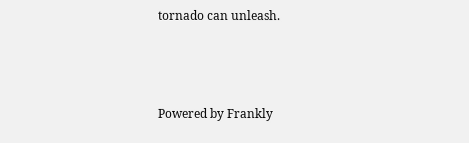tornado can unleash.



Powered by Frankly